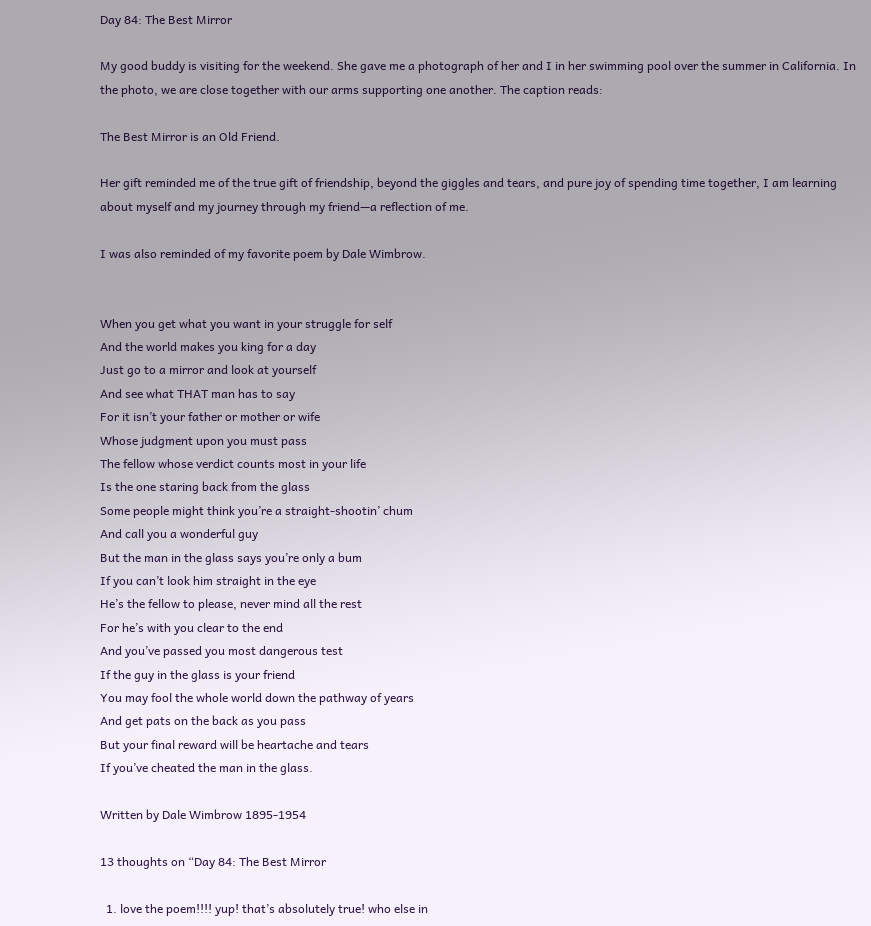Day 84: The Best Mirror

My good buddy is visiting for the weekend. She gave me a photograph of her and I in her swimming pool over the summer in California. In the photo, we are close together with our arms supporting one another. The caption reads:

The Best Mirror is an Old Friend.

Her gift reminded me of the true gift of friendship, beyond the giggles and tears, and pure joy of spending time together, I am learning about myself and my journey through my friend—a reflection of me.

I was also reminded of my favorite poem by Dale Wimbrow.


When you get what you want in your struggle for self
And the world makes you king for a day
Just go to a mirror and look at yourself
And see what THAT man has to say
For it isn’t your father or mother or wife
Whose judgment upon you must pass
The fellow whose verdict counts most in your life
Is the one staring back from the glass
Some people might think you’re a straight-shootin’ chum
And call you a wonderful guy
But the man in the glass says you’re only a bum
If you can’t look him straight in the eye
He’s the fellow to please, never mind all the rest
For he’s with you clear to the end
And you’ve passed you most dangerous test
If the guy in the glass is your friend
You may fool the whole world down the pathway of years
And get pats on the back as you pass
But your final reward will be heartache and tears
If you’ve cheated the man in the glass.

Written by Dale Wimbrow 1895-1954

13 thoughts on “Day 84: The Best Mirror

  1. love the poem!!!! yup! that’s absolutely true! who else in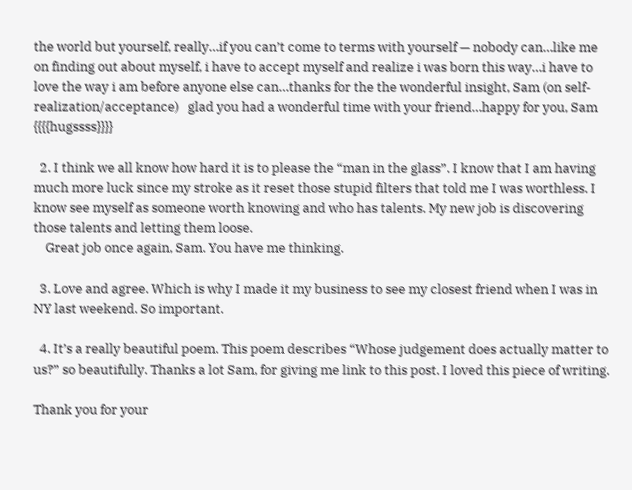the world but yourself, really…if you can’t come to terms with yourself — nobody can…like me on finding out about myself, i have to accept myself and realize i was born this way…i have to love the way i am before anyone else can…thanks for the the wonderful insight, Sam (on self-realization/acceptance)   glad you had a wonderful time with your friend…happy for you, Sam {{{{hugssss}}}}

  2. I think we all know how hard it is to please the “man in the glass”. I know that I am having much more luck since my stroke as it reset those stupid filters that told me I was worthless. I know see myself as someone worth knowing and who has talents. My new job is discovering those talents and letting them loose.
    Great job once again, Sam. You have me thinking.

  3. Love and agree. Which is why I made it my business to see my closest friend when I was in NY last weekend. So important.

  4. It’s a really beautiful poem. This poem describes “Whose judgement does actually matter to us?” so beautifully. Thanks a lot Sam, for giving me link to this post. I loved this piece of writing.

Thank you for your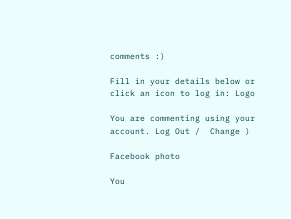comments :)

Fill in your details below or click an icon to log in: Logo

You are commenting using your account. Log Out /  Change )

Facebook photo

You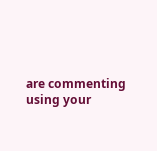are commenting using your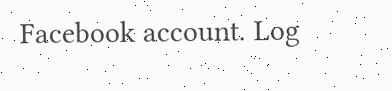Facebook account. Log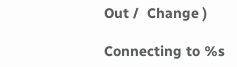Out /  Change )

Connecting to %s